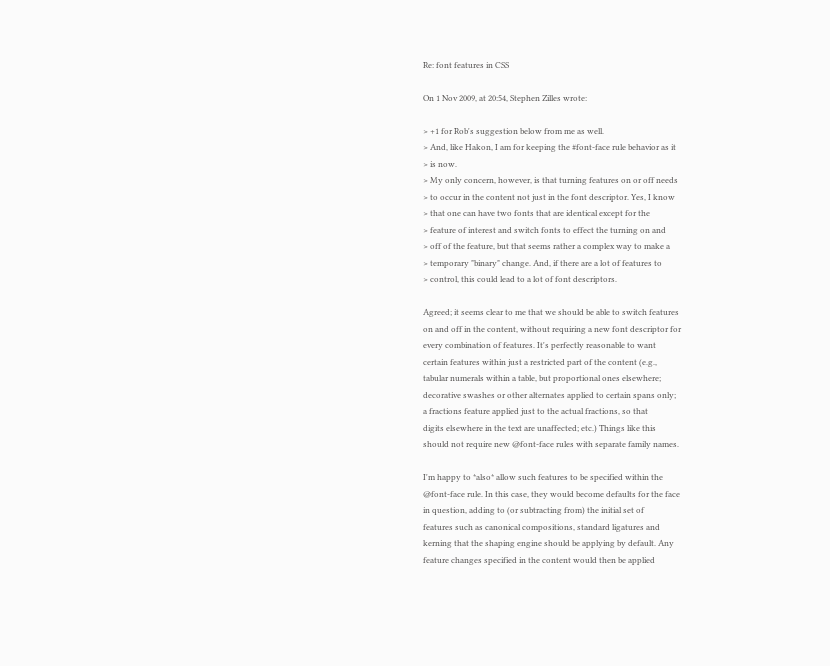Re: font features in CSS

On 1 Nov 2009, at 20:54, Stephen Zilles wrote:

> +1 for Rob's suggestion below from me as well.
> And, like Hakon, I am for keeping the #font-face rule behavior as it
> is now.
> My only concern, however, is that turning features on or off needs
> to occur in the content not just in the font descriptor. Yes, I know
> that one can have two fonts that are identical except for the
> feature of interest and switch fonts to effect the turning on and
> off of the feature, but that seems rather a complex way to make a
> temporary "binary" change. And, if there are a lot of features to
> control, this could lead to a lot of font descriptors.

Agreed; it seems clear to me that we should be able to switch features
on and off in the content, without requiring a new font descriptor for
every combination of features. It's perfectly reasonable to want
certain features within just a restricted part of the content (e.g.,
tabular numerals within a table, but proportional ones elsewhere;
decorative swashes or other alternates applied to certain spans only;
a fractions feature applied just to the actual fractions, so that
digits elsewhere in the text are unaffected; etc.) Things like this
should not require new @font-face rules with separate family names.

I'm happy to *also* allow such features to be specified within the
@font-face rule. In this case, they would become defaults for the face
in question, adding to (or subtracting from) the initial set of
features such as canonical compositions, standard ligatures and
kerning that the shaping engine should be applying by default. Any
feature changes specified in the content would then be applied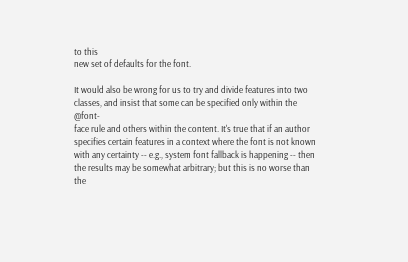to this
new set of defaults for the font.

It would also be wrong for us to try and divide features into two
classes, and insist that some can be specified only within the @font-
face rule and others within the content. It's true that if an author
specifies certain features in a context where the font is not known
with any certainty -- e.g., system font fallback is happening -- then
the results may be somewhat arbitrary; but this is no worse than the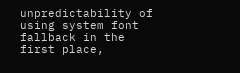unpredictability of using system font fallback in the first place,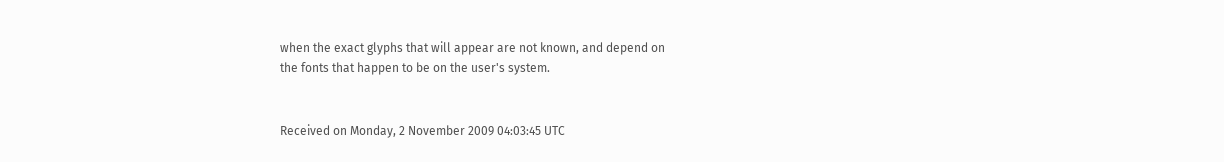when the exact glyphs that will appear are not known, and depend on
the fonts that happen to be on the user's system.


Received on Monday, 2 November 2009 04:03:45 UTC